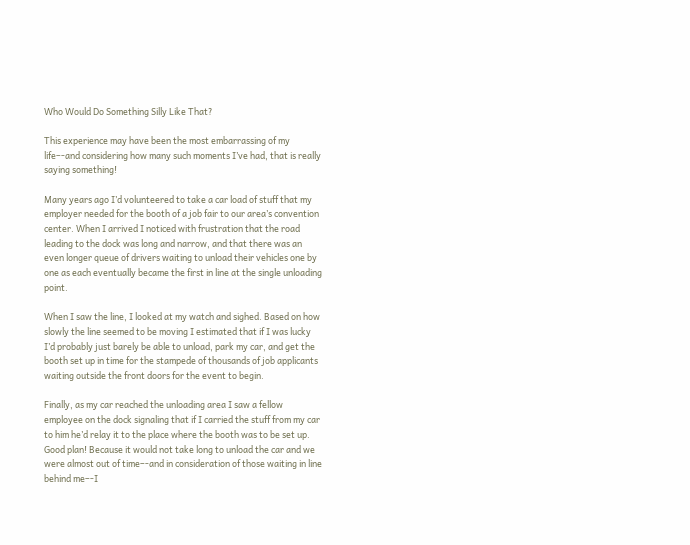Who Would Do Something Silly Like That?

This experience may have been the most embarrassing of my life–-and considering how many such moments I’ve had, that is really saying something!

Many years ago I’d volunteered to take a car load of stuff that my employer needed for the booth of a job fair to our area’s convention center. When I arrived I noticed with frustration that the road leading to the dock was long and narrow, and that there was an even longer queue of drivers waiting to unload their vehicles one by one as each eventually became the first in line at the single unloading point.

When I saw the line, I looked at my watch and sighed. Based on how slowly the line seemed to be moving I estimated that if I was lucky I’d probably just barely be able to unload, park my car, and get the booth set up in time for the stampede of thousands of job applicants waiting outside the front doors for the event to begin.

Finally, as my car reached the unloading area I saw a fellow employee on the dock signaling that if I carried the stuff from my car to him he’d relay it to the place where the booth was to be set up. Good plan! Because it would not take long to unload the car and we were almost out of time–-and in consideration of those waiting in line behind me–-I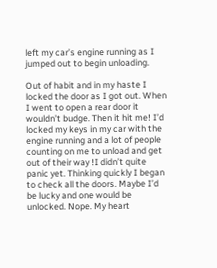left my car’s engine running as I jumped out to begin unloading.

Out of habit and in my haste I locked the door as I got out. When I went to open a rear door it wouldn’t budge. Then it hit me! I’d locked my keys in my car with the engine running and a lot of people counting on me to unload and get out of their way !I didn’t quite panic yet. Thinking quickly I began to check all the doors. Maybe I’d be lucky and one would be unlocked. Nope. My heart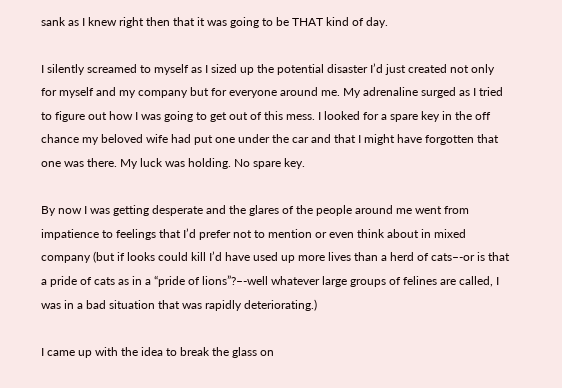sank as I knew right then that it was going to be THAT kind of day.

I silently screamed to myself as I sized up the potential disaster I’d just created not only for myself and my company but for everyone around me. My adrenaline surged as I tried to figure out how I was going to get out of this mess. I looked for a spare key in the off chance my beloved wife had put one under the car and that I might have forgotten that one was there. My luck was holding. No spare key.

By now I was getting desperate and the glares of the people around me went from impatience to feelings that I’d prefer not to mention or even think about in mixed company (but if looks could kill I’d have used up more lives than a herd of cats–-or is that a pride of cats as in a “pride of lions”?–-well whatever large groups of felines are called, I was in a bad situation that was rapidly deteriorating.)

I came up with the idea to break the glass on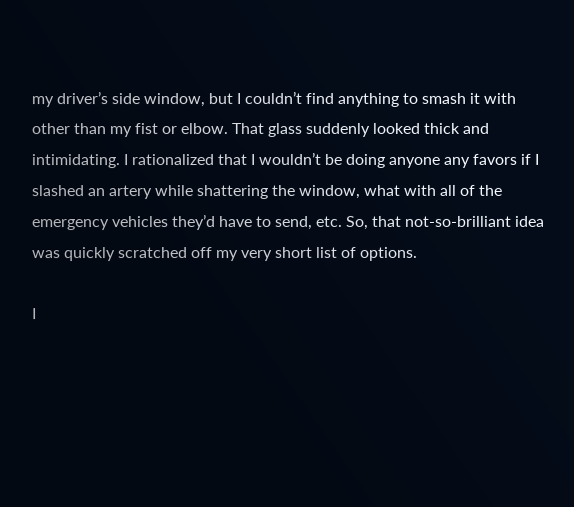my driver’s side window, but I couldn’t find anything to smash it with other than my fist or elbow. That glass suddenly looked thick and intimidating. I rationalized that I wouldn’t be doing anyone any favors if I slashed an artery while shattering the window, what with all of the emergency vehicles they’d have to send, etc. So, that not-so-brilliant idea was quickly scratched off my very short list of options.

I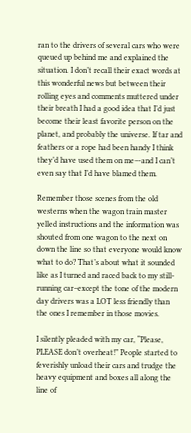ran to the drivers of several cars who were queued up behind me and explained the situation. I don’t recall their exact words at this wonderful news but between their rolling eyes and comments muttered under their breath I had a good idea that I’d just become their least favorite person on the planet, and probably the universe. If tar and feathers or a rope had been handy I think they’d have used them on me–-and I can’t even say that I’d have blamed them.

Remember those scenes from the old westerns when the wagon train master yelled instructions and the information was shouted from one wagon to the next on down the line so that everyone would know what to do? That’s about what it sounded like as I turned and raced back to my still-running car–except the tone of the modern day drivers was a LOT less friendly than the ones I remember in those movies.

I silently pleaded with my car, “Please, PLEASE don’t overheat!” People started to feverishly unload their cars and trudge the heavy equipment and boxes all along the line of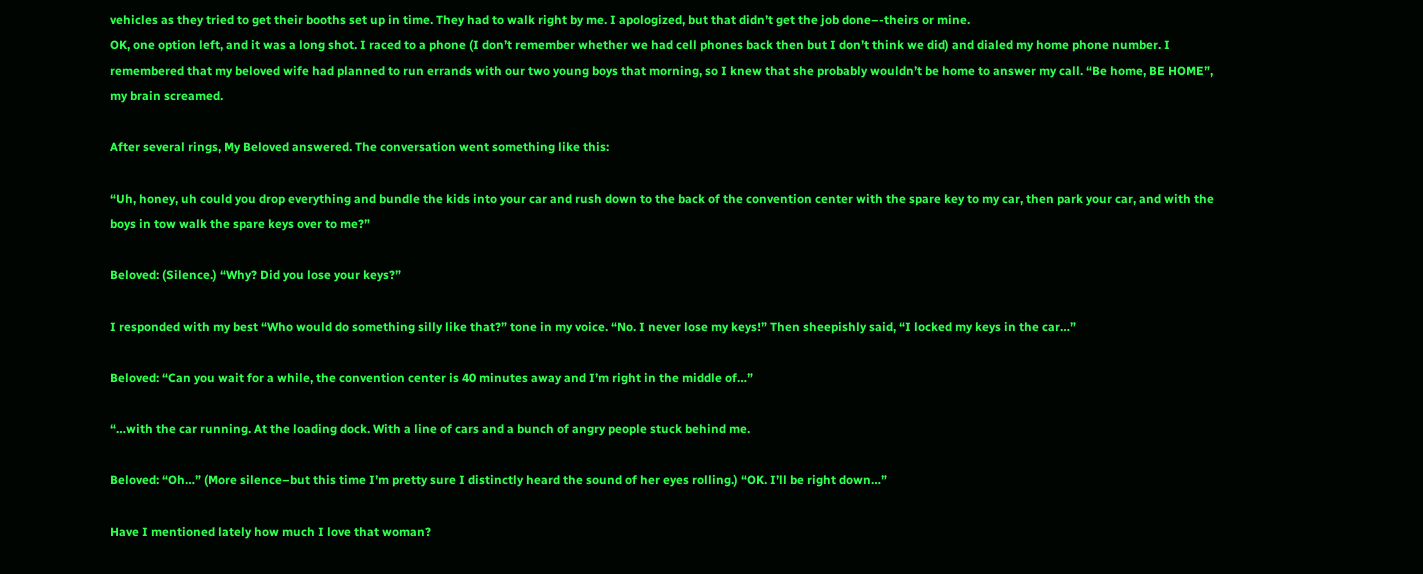vehicles as they tried to get their booths set up in time. They had to walk right by me. I apologized, but that didn’t get the job done–-theirs or mine.
OK, one option left, and it was a long shot. I raced to a phone (I don’t remember whether we had cell phones back then but I don’t think we did) and dialed my home phone number. I remembered that my beloved wife had planned to run errands with our two young boys that morning, so I knew that she probably wouldn’t be home to answer my call. “Be home, BE HOME”, my brain screamed.

After several rings, My Beloved answered. The conversation went something like this:

“Uh, honey, uh could you drop everything and bundle the kids into your car and rush down to the back of the convention center with the spare key to my car, then park your car, and with the boys in tow walk the spare keys over to me?”

Beloved: (Silence.) “Why? Did you lose your keys?”

I responded with my best “Who would do something silly like that?” tone in my voice. “No. I never lose my keys!” Then sheepishly said, “I locked my keys in the car…”

Beloved: “Can you wait for a while, the convention center is 40 minutes away and I’m right in the middle of…”

“…with the car running. At the loading dock. With a line of cars and a bunch of angry people stuck behind me.

Beloved: “Oh…” (More silence–but this time I’m pretty sure I distinctly heard the sound of her eyes rolling.) “OK. I’ll be right down…”

Have I mentioned lately how much I love that woman?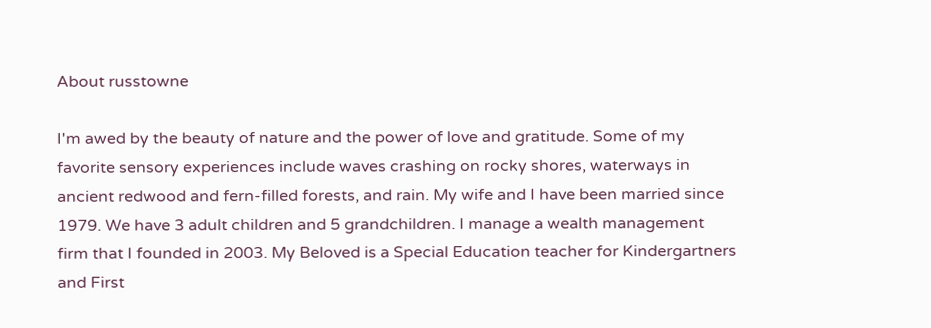About russtowne

I'm awed by the beauty of nature and the power of love and gratitude. Some of my favorite sensory experiences include waves crashing on rocky shores, waterways in ancient redwood and fern-filled forests, and rain. My wife and I have been married since 1979. We have 3 adult children and 5 grandchildren. I manage a wealth management firm that I founded in 2003. My Beloved is a Special Education teacher for Kindergartners and First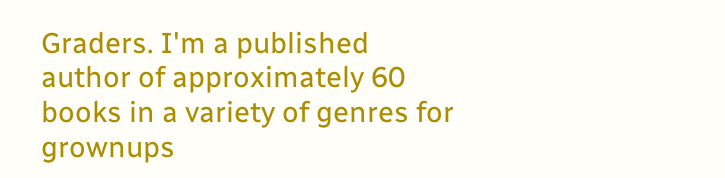Graders. I'm a published author of approximately 60 books in a variety of genres for grownups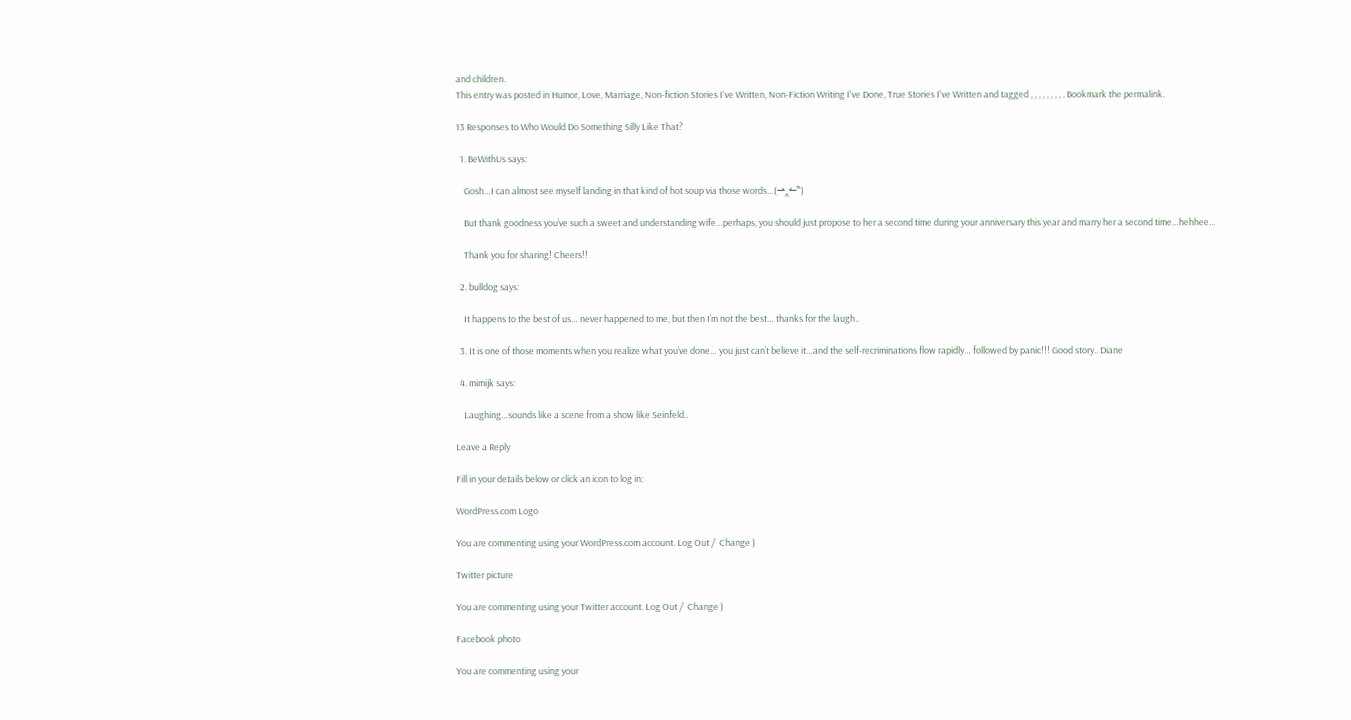and children.
This entry was posted in Humor, Love, Marriage, Non-fiction Stories I've Written, Non-Fiction Writing I've Done, True Stories I've Written and tagged , , , , , , , , . Bookmark the permalink.

13 Responses to Who Would Do Something Silly Like That?

  1. BeWithUs says:

    Gosh…I can almost see myself landing in that kind of hot soup via those words…(⇀‸↼‶)

    But thank goodness you’ve such a sweet and understanding wife…perhaps, you should just propose to her a second time during your anniversary this year and marry her a second time…hehhee…

    Thank you for sharing! Cheers!!

  2. bulldog says:

    It happens to the best of us… never happened to me, but then I’m not the best… thanks for the laugh..

  3. It is one of those moments when you realize what you’ve done… you just can’t believe it…and the self-recriminations flow rapidly… followed by panic!!! Good story.. Diane

  4. mimijk says:

    Laughing…sounds like a scene from a show like Seinfeld..

Leave a Reply

Fill in your details below or click an icon to log in:

WordPress.com Logo

You are commenting using your WordPress.com account. Log Out /  Change )

Twitter picture

You are commenting using your Twitter account. Log Out /  Change )

Facebook photo

You are commenting using your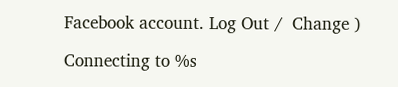Facebook account. Log Out /  Change )

Connecting to %s